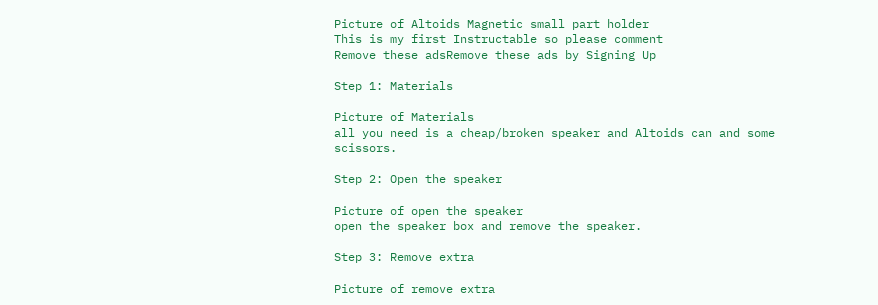Picture of Altoids Magnetic small part holder
This is my first Instructable so please comment
Remove these adsRemove these ads by Signing Up

Step 1: Materials

Picture of Materials
all you need is a cheap/broken speaker and Altoids can and some scissors.

Step 2: Open the speaker

Picture of open the speaker
open the speaker box and remove the speaker.

Step 3: Remove extra

Picture of remove extra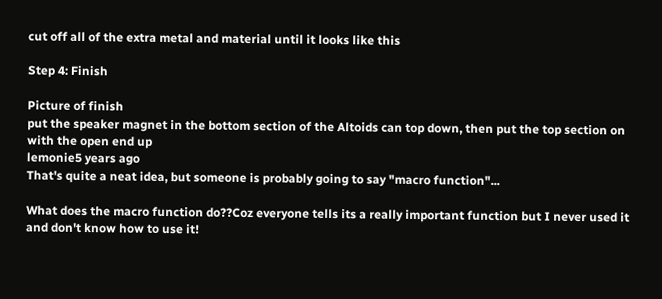cut off all of the extra metal and material until it looks like this

Step 4: Finish

Picture of finish
put the speaker magnet in the bottom section of the Altoids can top down, then put the top section on with the open end up
lemonie5 years ago
That's quite a neat idea, but someone is probably going to say "macro function"...

What does the macro function do??Coz everyone tells its a really important function but I never used it and don't know how to use it!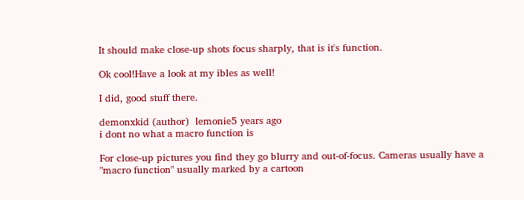It should make close-up shots focus sharply, that is it's function.

Ok cool!Have a look at my ibles as well!

I did, good stuff there.

demonxkid (author)  lemonie5 years ago
i dont no what a macro function is

For close-up pictures you find they go blurry and out-of-focus. Cameras usually have a "macro function" usually marked by a cartoon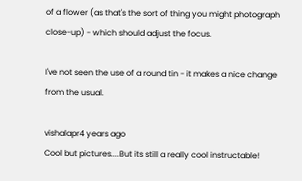of a flower (as that's the sort of thing you might photograph close-up) - which should adjust the focus.

I've not seen the use of a round tin - it makes a nice change from the usual.

vishalapr4 years ago
Cool but pictures....But its still a really cool instructable!